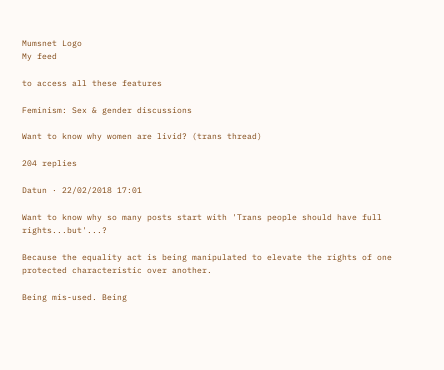Mumsnet Logo
My feed

to access all these features

Feminism: Sex & gender discussions

Want to know why women are livid? (trans thread)

204 replies

Datun · 22/02/2018 17:01

Want to know why so many posts start with 'Trans people should have full rights...but'...?

Because the equality act is being manipulated to elevate the rights of one protected characteristic over another.

Being mis-used. Being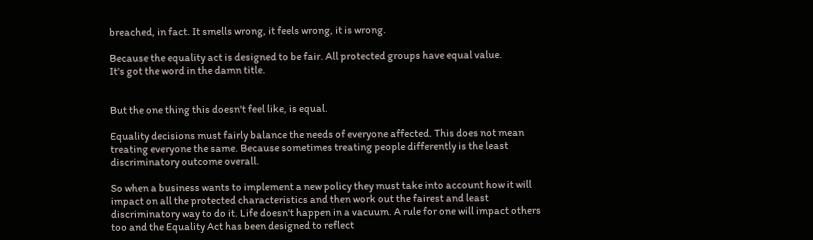breached, in fact. It smells wrong, it feels wrong, it is wrong.

Because the equality act is designed to be fair. All protected groups have equal value.
It's got the word in the damn title.


But the one thing this doesn't feel like, is equal.

Equality decisions must fairly balance the needs of everyone affected. This does not mean treating everyone the same. Because sometimes treating people differently is the least discriminatory outcome overall.

So when a business wants to implement a new policy they must take into account how it will impact on all the protected characteristics and then work out the fairest and least discriminatory way to do it. Life doesn't happen in a vacuum. A rule for one will impact others too and the Equality Act has been designed to reflect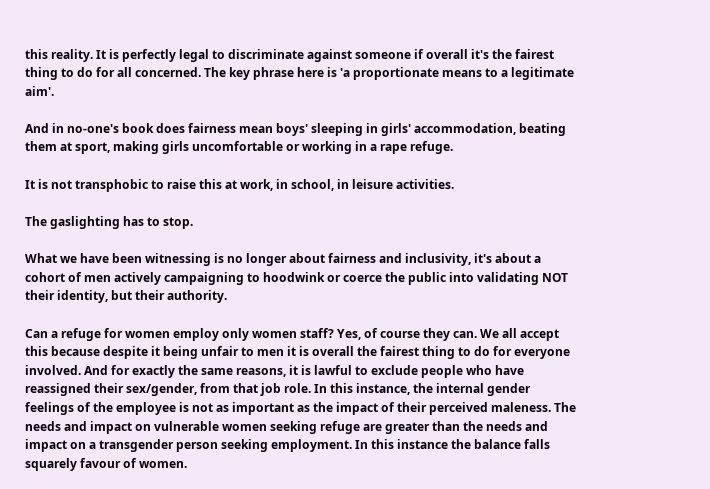this reality. It is perfectly legal to discriminate against someone if overall it's the fairest thing to do for all concerned. The key phrase here is 'a proportionate means to a legitimate aim'.

And in no-one's book does fairness mean boys' sleeping in girls' accommodation, beating them at sport, making girls uncomfortable or working in a rape refuge.

It is not transphobic to raise this at work, in school, in leisure activities.

The gaslighting has to stop.

What we have been witnessing is no longer about fairness and inclusivity, it's about a cohort of men actively campaigning to hoodwink or coerce the public into validating NOT their identity, but their authority.

Can a refuge for women employ only women staff? Yes, of course they can. We all accept this because despite it being unfair to men it is overall the fairest thing to do for everyone involved. And for exactly the same reasons, it is lawful to exclude people who have reassigned their sex/gender, from that job role. In this instance, the internal gender feelings of the employee is not as important as the impact of their perceived maleness. The needs and impact on vulnerable women seeking refuge are greater than the needs and impact on a transgender person seeking employment. In this instance the balance falls squarely favour of women.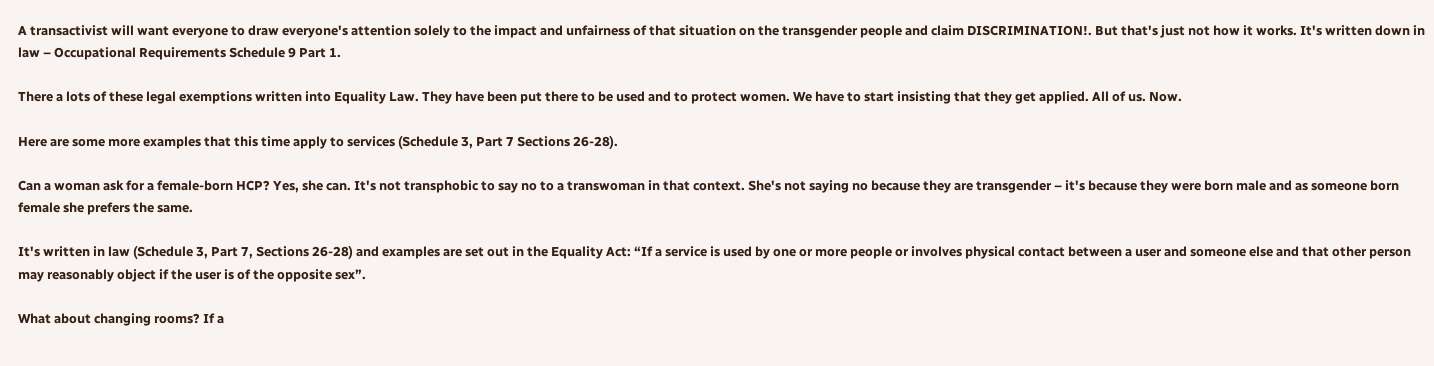A transactivist will want everyone to draw everyone's attention solely to the impact and unfairness of that situation on the transgender people and claim DISCRIMINATION!. But that's just not how it works. It's written down in law – Occupational Requirements Schedule 9 Part 1.

There a lots of these legal exemptions written into Equality Law. They have been put there to be used and to protect women. We have to start insisting that they get applied. All of us. Now.

Here are some more examples that this time apply to services (Schedule 3, Part 7 Sections 26-28).

Can a woman ask for a female-born HCP? Yes, she can. It's not transphobic to say no to a transwoman in that context. She's not saying no because they are transgender – it's because they were born male and as someone born female she prefers the same.

It's written in law (Schedule 3, Part 7, Sections 26-28) and examples are set out in the Equality Act: “If a service is used by one or more people or involves physical contact between a user and someone else and that other person may reasonably object if the user is of the opposite sex”.

What about changing rooms? If a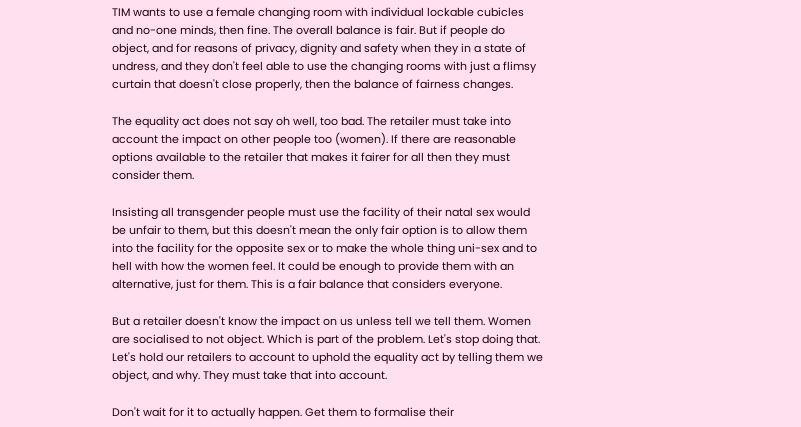TIM wants to use a female changing room with individual lockable cubicles and no-one minds, then fine. The overall balance is fair. But if people do object, and for reasons of privacy, dignity and safety when they in a state of undress, and they don't feel able to use the changing rooms with just a flimsy curtain that doesn't close properly, then the balance of fairness changes.

The equality act does not say oh well, too bad. The retailer must take into account the impact on other people too (women). If there are reasonable options available to the retailer that makes it fairer for all then they must consider them.

Insisting all transgender people must use the facility of their natal sex would be unfair to them, but this doesn't mean the only fair option is to allow them into the facility for the opposite sex or to make the whole thing uni-sex and to hell with how the women feel. It could be enough to provide them with an alternative, just for them. This is a fair balance that considers everyone.

But a retailer doesn't know the impact on us unless tell we tell them. Women are socialised to not object. Which is part of the problem. Let's stop doing that. Let's hold our retailers to account to uphold the equality act by telling them we object, and why. They must take that into account.

Don't wait for it to actually happen. Get them to formalise their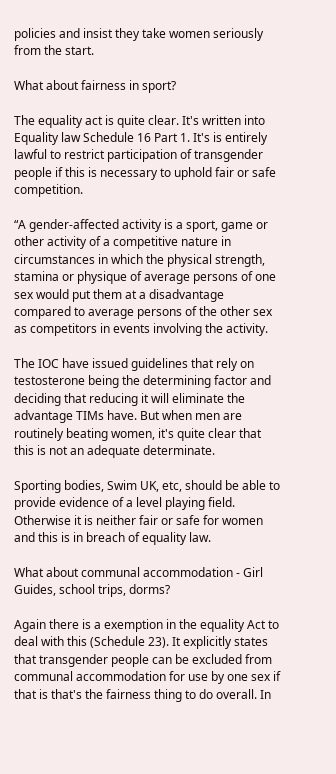policies and insist they take women seriously from the start.

What about fairness in sport?

The equality act is quite clear. It's written into Equality law Schedule 16 Part 1. It's is entirely lawful to restrict participation of transgender people if this is necessary to uphold fair or safe competition.

“A gender-affected activity is a sport, game or other activity of a competitive nature in circumstances in which the physical strength, stamina or physique of average persons of one sex would put them at a disadvantage compared to average persons of the other sex as competitors in events involving the activity.

The IOC have issued guidelines that rely on testosterone being the determining factor and deciding that reducing it will eliminate the advantage TIMs have. But when men are routinely beating women, it's quite clear that this is not an adequate determinate.

Sporting bodies, Swim UK, etc, should be able to provide evidence of a level playing field. Otherwise it is neither fair or safe for women and this is in breach of equality law.

What about communal accommodation - Girl Guides, school trips, dorms?

Again there is a exemption in the equality Act to deal with this (Schedule 23). It explicitly states that transgender people can be excluded from communal accommodation for use by one sex if that is that's the fairness thing to do overall. In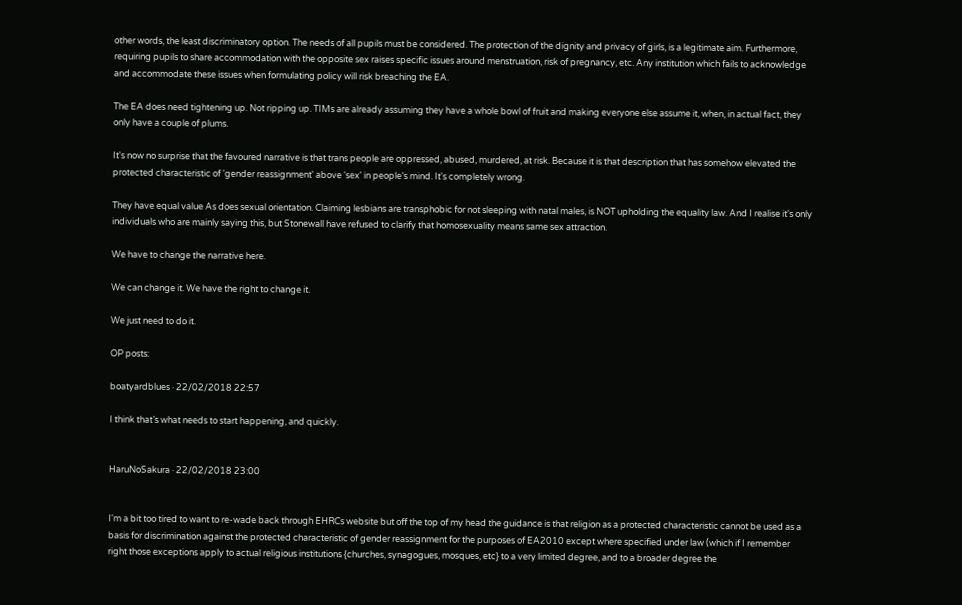other words, the least discriminatory option. The needs of all pupils must be considered. The protection of the dignity and privacy of girls, is a legitimate aim. Furthermore, requiring pupils to share accommodation with the opposite sex raises specific issues around menstruation, risk of pregnancy, etc. Any institution which fails to acknowledge and accommodate these issues when formulating policy will risk breaching the EA.

The EA does need tightening up. Not ripping up. TIMs are already assuming they have a whole bowl of fruit and making everyone else assume it, when, in actual fact, they only have a couple of plums.

It's now no surprise that the favoured narrative is that trans people are oppressed, abused, murdered, at risk. Because it is that description that has somehow elevated the protected characteristic of 'gender reassignment' above 'sex' in people's mind. It's completely wrong.

They have equal value As does sexual orientation. Claiming lesbians are transphobic for not sleeping with natal males, is NOT upholding the equality law. And I realise it's only individuals who are mainly saying this, but Stonewall have refused to clarify that homosexuality means same sex attraction.

We have to change the narrative here.

We can change it. We have the right to change it.

We just need to do it.

OP posts:

boatyardblues · 22/02/2018 22:57

I think that’s what needs to start happening, and quickly.


HaruNoSakura · 22/02/2018 23:00


I'm a bit too tired to want to re-wade back through EHRCs website but off the top of my head the guidance is that religion as a protected characteristic cannot be used as a basis for discrimination against the protected characteristic of gender reassignment for the purposes of EA2010 except where specified under law (which if I remember right those exceptions apply to actual religious institutions {churches, synagogues, mosques, etc} to a very limited degree, and to a broader degree the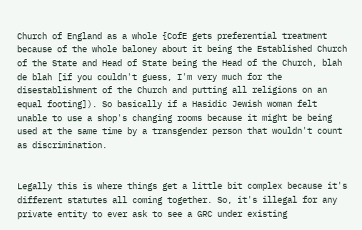Church of England as a whole {CofE gets preferential treatment because of the whole baloney about it being the Established Church of the State and Head of State being the Head of the Church, blah de blah [if you couldn't guess, I'm very much for the disestablishment of the Church and putting all religions on an equal footing]). So basically if a Hasidic Jewish woman felt unable to use a shop's changing rooms because it might be being used at the same time by a transgender person that wouldn't count as discrimination.


Legally this is where things get a little bit complex because it's different statutes all coming together. So, it's illegal for any private entity to ever ask to see a GRC under existing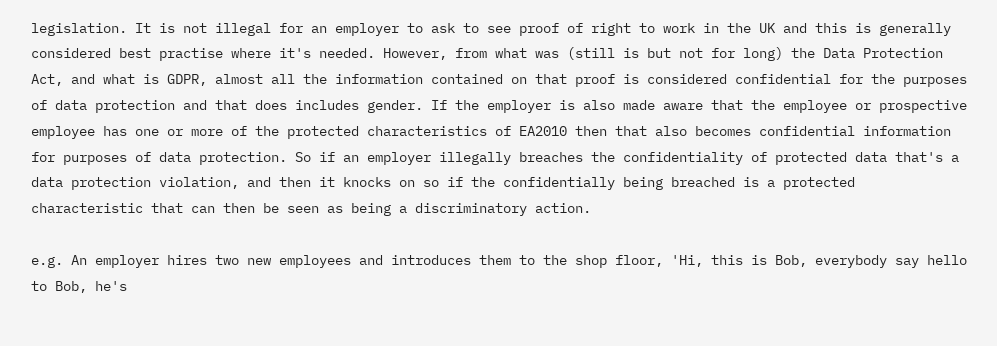legislation. It is not illegal for an employer to ask to see proof of right to work in the UK and this is generally considered best practise where it's needed. However, from what was (still is but not for long) the Data Protection Act, and what is GDPR, almost all the information contained on that proof is considered confidential for the purposes of data protection and that does includes gender. If the employer is also made aware that the employee or prospective employee has one or more of the protected characteristics of EA2010 then that also becomes confidential information for purposes of data protection. So if an employer illegally breaches the confidentiality of protected data that's a data protection violation, and then it knocks on so if the confidentially being breached is a protected characteristic that can then be seen as being a discriminatory action.

e.g. An employer hires two new employees and introduces them to the shop floor, 'Hi, this is Bob, everybody say hello to Bob, he's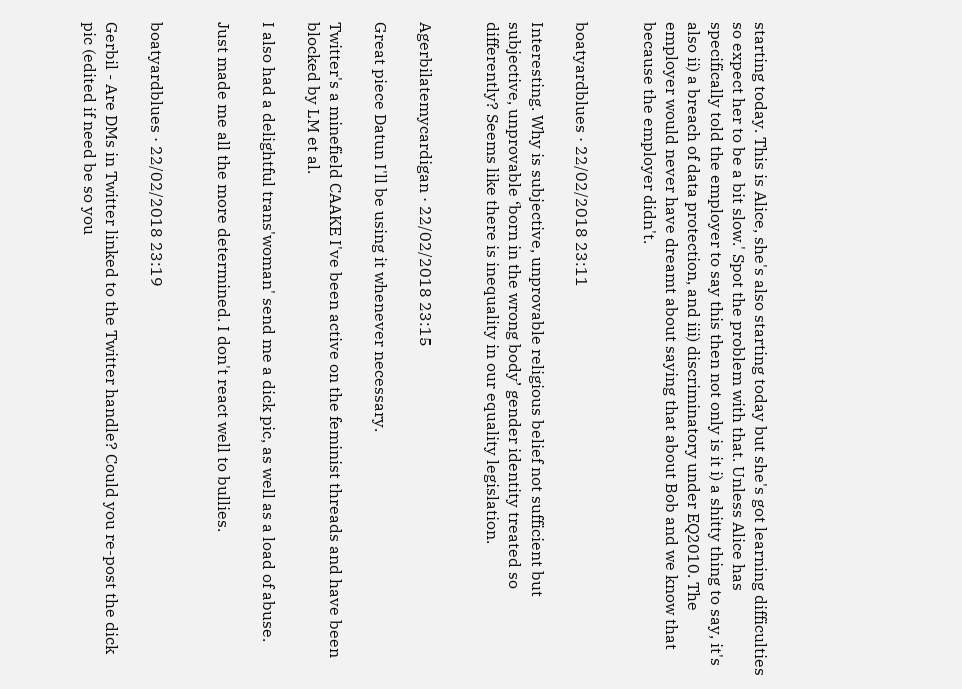starting today. This is Alice, she's also starting today but she's got learning difficulties so expect her to be a bit slow.' Spot the problem with that. Unless Alice has specifically told the employer to say this then not only is it i) a shitty thing to say, it's also ii) a breach of data protection, and iii) discriminatory under EQ2010. The employer would never have dreamt about saying that about Bob and we know that because the employer didn't.


boatyardblues · 22/02/2018 23:11

Interesting. Why is subjective, unprovable religious belief not sufficient but subjective, unprovable ‘born in the wrong body’ gender identity treated so differently? Seems like there is inequality in our equality legislation.


Agerbilatemycardigan · 22/02/2018 23:15

Great piece Datun I'll be using it whenever necessary.

Twitter's a minefield CAAKE I've been active on the feminist threads and have been blocked by LM et al.

I also had a delightful trans'woman' send me a dick pic, as well as a load of abuse.

Just made me all the more determined. I don't react well to bullies.


boatyardblues · 22/02/2018 23:19

Gerbil - Are DMs in Twitter linked to the Twitter handle? Could you re-post the dick pic (edited if need be so you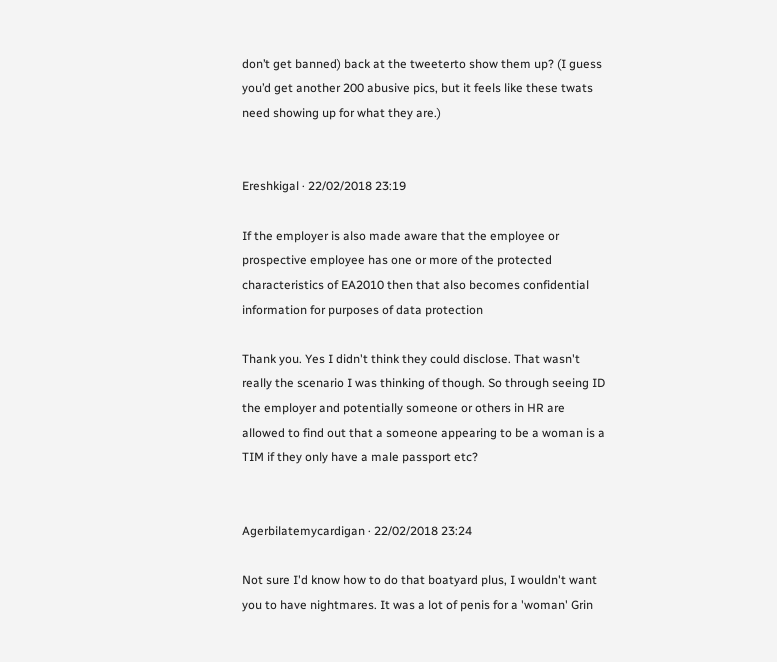don’t get banned) back at the tweeterto show them up? (I guess you’d get another 200 abusive pics, but it feels like these twats need showing up for what they are.)


Ereshkigal · 22/02/2018 23:19

If the employer is also made aware that the employee or prospective employee has one or more of the protected characteristics of EA2010 then that also becomes confidential information for purposes of data protection

Thank you. Yes I didn't think they could disclose. That wasn't really the scenario I was thinking of though. So through seeing ID the employer and potentially someone or others in HR are allowed to find out that a someone appearing to be a woman is a TIM if they only have a male passport etc?


Agerbilatemycardigan · 22/02/2018 23:24

Not sure I'd know how to do that boatyard plus, I wouldn't want you to have nightmares. It was a lot of penis for a 'woman' Grin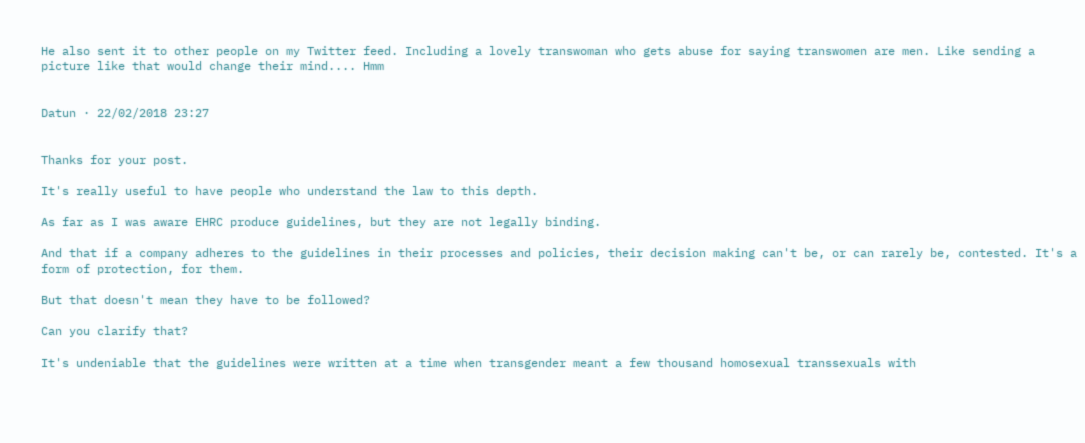He also sent it to other people on my Twitter feed. Including a lovely transwoman who gets abuse for saying transwomen are men. Like sending a picture like that would change their mind.... Hmm


Datun · 22/02/2018 23:27


Thanks for your post.

It's really useful to have people who understand the law to this depth.

As far as I was aware EHRC produce guidelines, but they are not legally binding.

And that if a company adheres to the guidelines in their processes and policies, their decision making can't be, or can rarely be, contested. It's a form of protection, for them.

But that doesn't mean they have to be followed?

Can you clarify that?

It's undeniable that the guidelines were written at a time when transgender meant a few thousand homosexual transsexuals with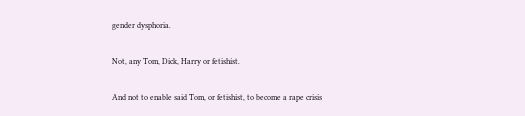gender dysphoria.

Not, any Tom, Dick, Harry or fetishist.

And not to enable said Tom, or fetishist, to become a rape crisis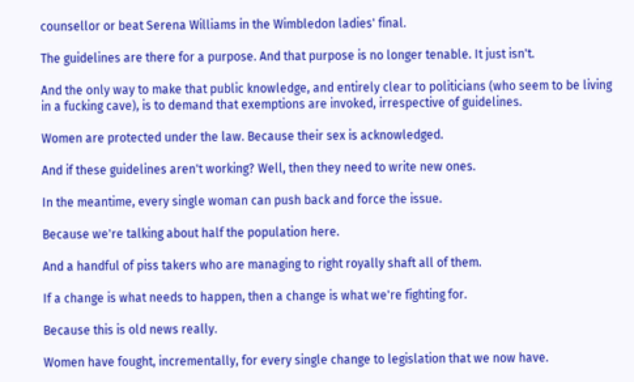counsellor or beat Serena Williams in the Wimbledon ladies' final.

The guidelines are there for a purpose. And that purpose is no longer tenable. It just isn't.

And the only way to make that public knowledge, and entirely clear to politicians (who seem to be living in a fucking cave), is to demand that exemptions are invoked, irrespective of guidelines.

Women are protected under the law. Because their sex is acknowledged.

And if these guidelines aren't working? Well, then they need to write new ones.

In the meantime, every single woman can push back and force the issue.

Because we're talking about half the population here.

And a handful of piss takers who are managing to right royally shaft all of them.

If a change is what needs to happen, then a change is what we're fighting for.

Because this is old news really.

Women have fought, incrementally, for every single change to legislation that we now have.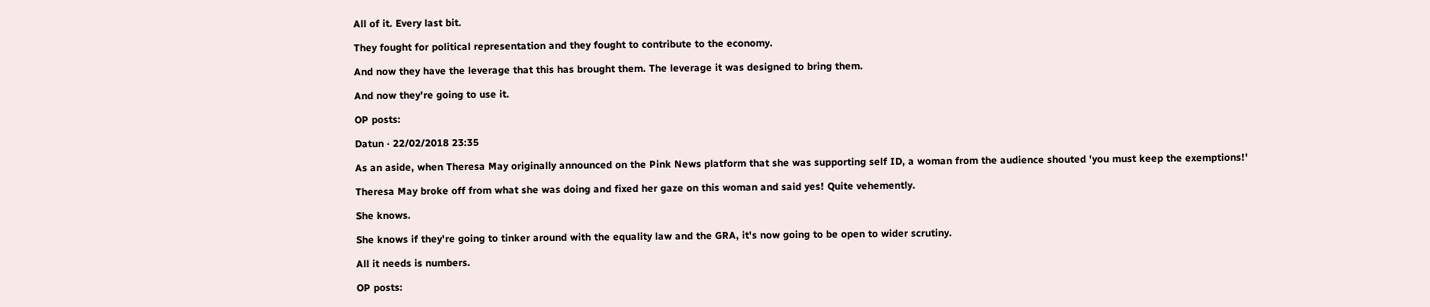All of it. Every last bit.

They fought for political representation and they fought to contribute to the economy.

And now they have the leverage that this has brought them. The leverage it was designed to bring them.

And now they're going to use it.

OP posts:

Datun · 22/02/2018 23:35

As an aside, when Theresa May originally announced on the Pink News platform that she was supporting self ID, a woman from the audience shouted 'you must keep the exemptions!'

Theresa May broke off from what she was doing and fixed her gaze on this woman and said yes! Quite vehemently.

She knows.

She knows if they're going to tinker around with the equality law and the GRA, it's now going to be open to wider scrutiny.

All it needs is numbers.

OP posts: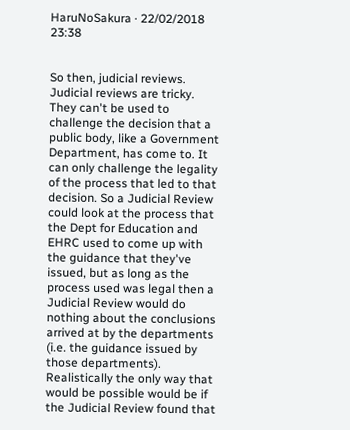HaruNoSakura · 22/02/2018 23:38


So then, judicial reviews. Judicial reviews are tricky. They can't be used to challenge the decision that a public body, like a Government Department, has come to. It can only challenge the legality of the process that led to that decision. So a Judicial Review could look at the process that the Dept for Education and EHRC used to come up with the guidance that they've issued, but as long as the process used was legal then a Judicial Review would do nothing about the conclusions arrived at by the departments (i.e. the guidance issued by those departments). Realistically the only way that would be possible would be if the Judicial Review found that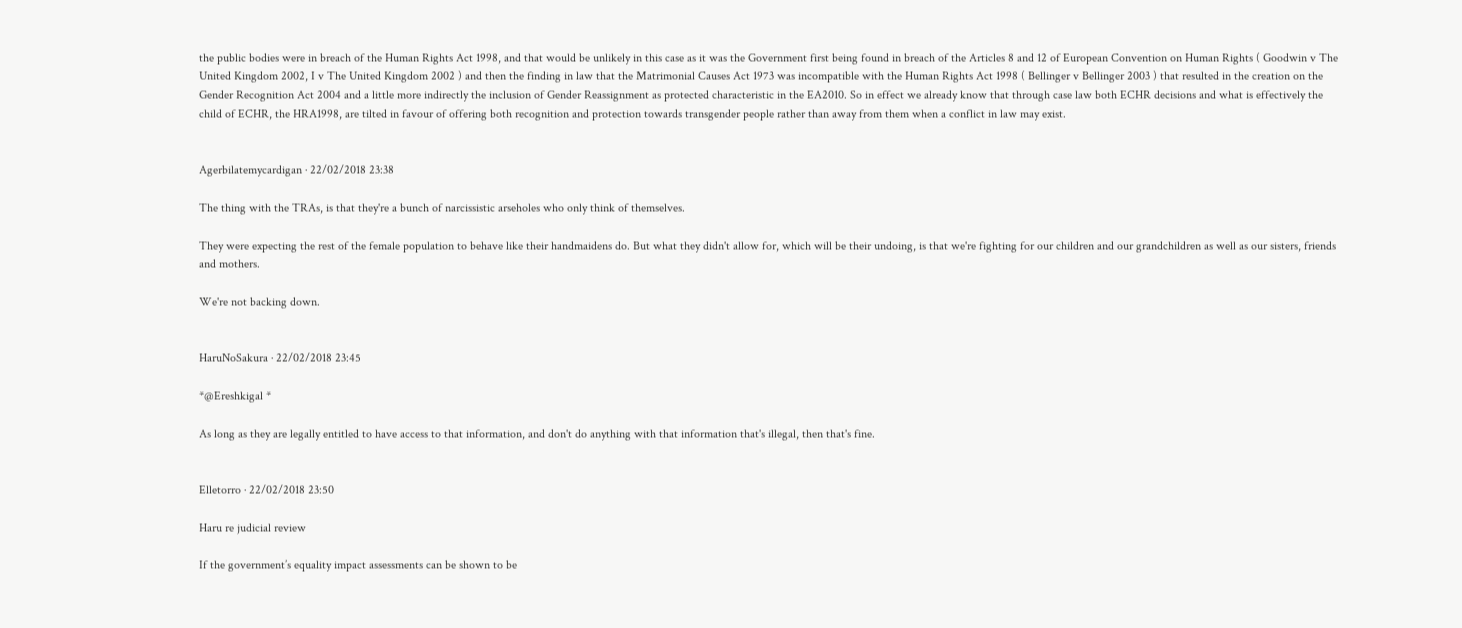the public bodies were in breach of the Human Rights Act 1998, and that would be unlikely in this case as it was the Government first being found in breach of the Articles 8 and 12 of European Convention on Human Rights ( Goodwin v The United Kingdom 2002, I v The United Kingdom 2002 ) and then the finding in law that the Matrimonial Causes Act 1973 was incompatible with the Human Rights Act 1998 ( Bellinger v Bellinger 2003 ) that resulted in the creation on the Gender Recognition Act 2004 and a little more indirectly the inclusion of Gender Reassignment as protected characteristic in the EA2010. So in effect we already know that through case law both ECHR decisions and what is effectively the child of ECHR, the HRA1998, are tilted in favour of offering both recognition and protection towards transgender people rather than away from them when a conflict in law may exist.


Agerbilatemycardigan · 22/02/2018 23:38

The thing with the TRAs, is that they're a bunch of narcissistic arseholes who only think of themselves.

They were expecting the rest of the female population to behave like their handmaidens do. But what they didn't allow for, which will be their undoing, is that we're fighting for our children and our grandchildren as well as our sisters, friends and mothers.

We're not backing down.


HaruNoSakura · 22/02/2018 23:45

*@Ereshkigal *

As long as they are legally entitled to have access to that information, and don't do anything with that information that's illegal, then that's fine.


Elletorro · 22/02/2018 23:50

Haru re judicial review

If the government’s equality impact assessments can be shown to be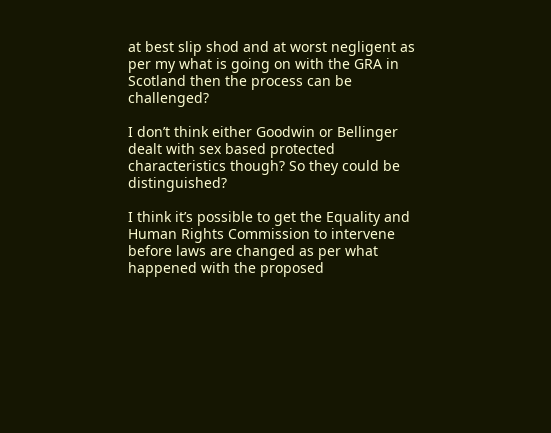at best slip shod and at worst negligent as per my what is going on with the GRA in Scotland then the process can be challenged?

I don’t think either Goodwin or Bellinger dealt with sex based protected characteristics though? So they could be distinguished?

I think it’s possible to get the Equality and Human Rights Commission to intervene before laws are changed as per what happened with the proposed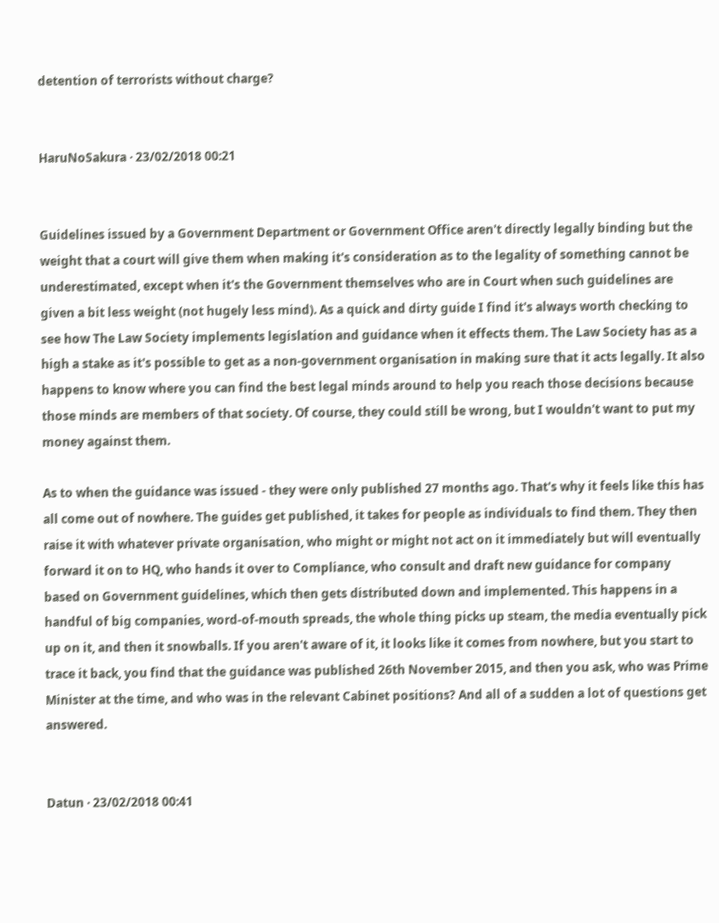detention of terrorists without charge?


HaruNoSakura · 23/02/2018 00:21


Guidelines issued by a Government Department or Government Office aren't directly legally binding but the weight that a court will give them when making it's consideration as to the legality of something cannot be underestimated, except when it's the Government themselves who are in Court when such guidelines are given a bit less weight (not hugely less mind). As a quick and dirty guide I find it's always worth checking to see how The Law Society implements legislation and guidance when it effects them. The Law Society has as a high a stake as it's possible to get as a non-government organisation in making sure that it acts legally. It also happens to know where you can find the best legal minds around to help you reach those decisions because those minds are members of that society. Of course, they could still be wrong, but I wouldn't want to put my money against them.

As to when the guidance was issued - they were only published 27 months ago. That's why it feels like this has all come out of nowhere. The guides get published, it takes for people as individuals to find them. They then raise it with whatever private organisation, who might or might not act on it immediately but will eventually forward it on to HQ, who hands it over to Compliance, who consult and draft new guidance for company based on Government guidelines, which then gets distributed down and implemented. This happens in a handful of big companies, word-of-mouth spreads, the whole thing picks up steam, the media eventually pick up on it, and then it snowballs. If you aren't aware of it, it looks like it comes from nowhere, but you start to trace it back, you find that the guidance was published 26th November 2015, and then you ask, who was Prime Minister at the time, and who was in the relevant Cabinet positions? And all of a sudden a lot of questions get answered.


Datun · 23/02/2018 00:41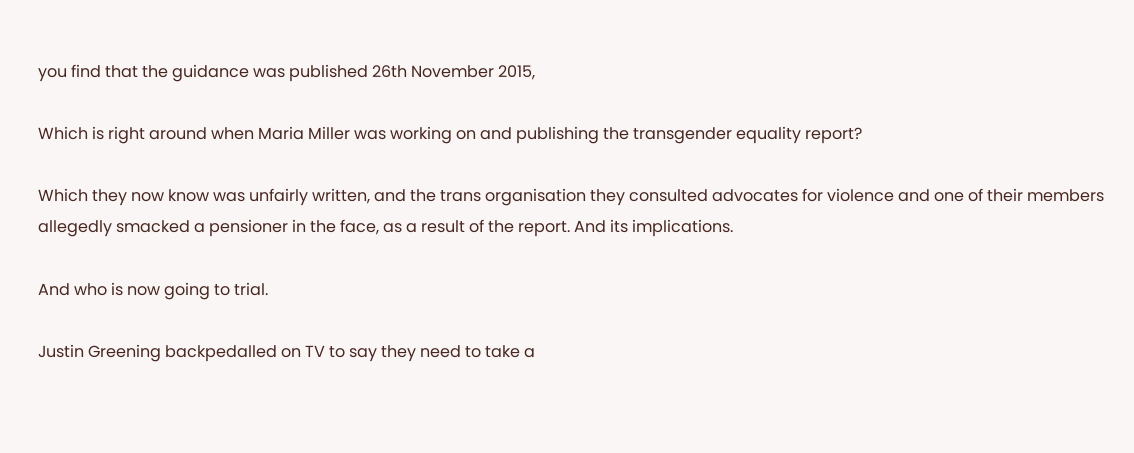you find that the guidance was published 26th November 2015,

Which is right around when Maria Miller was working on and publishing the transgender equality report?

Which they now know was unfairly written, and the trans organisation they consulted advocates for violence and one of their members allegedly smacked a pensioner in the face, as a result of the report. And its implications.

And who is now going to trial.

Justin Greening backpedalled on TV to say they need to take a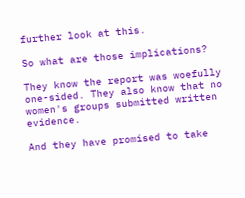further look at this.

So what are those implications?

They know the report was woefully one-sided. They also know that no women's groups submitted written evidence.

And they have promised to take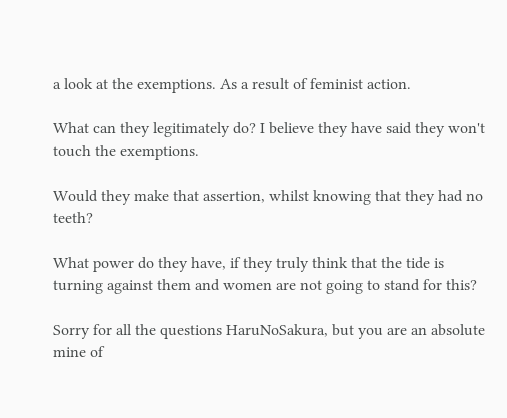a look at the exemptions. As a result of feminist action.

What can they legitimately do? I believe they have said they won't touch the exemptions.

Would they make that assertion, whilst knowing that they had no teeth?

What power do they have, if they truly think that the tide is turning against them and women are not going to stand for this?

Sorry for all the questions HaruNoSakura, but you are an absolute mine of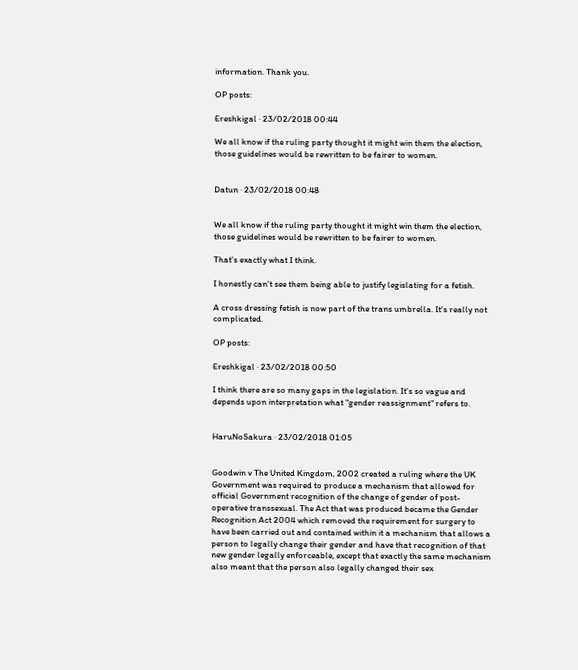information. Thank you.

OP posts:

Ereshkigal · 23/02/2018 00:44

We all know if the ruling party thought it might win them the election, those guidelines would be rewritten to be fairer to women.


Datun · 23/02/2018 00:48


We all know if the ruling party thought it might win them the election, those guidelines would be rewritten to be fairer to women.

That's exactly what I think.

I honestly can't see them being able to justify legislating for a fetish.

A cross dressing fetish is now part of the trans umbrella. It's really not complicated.

OP posts:

Ereshkigal · 23/02/2018 00:50

I think there are so many gaps in the legislation. It's so vague and depends upon interpretation what "gender reassignment" refers to.


HaruNoSakura · 23/02/2018 01:05


Goodwin v The United Kingdom, 2002 created a ruling where the UK Government was required to produce a mechanism that allowed for official Government recognition of the change of gender of post-operative transsexual. The Act that was produced became the Gender Recognition Act 2004 which removed the requirement for surgery to have been carried out and contained within it a mechanism that allows a person to legally change their gender and have that recognition of that new gender legally enforceable, except that exactly the same mechanism also meant that the person also legally changed their sex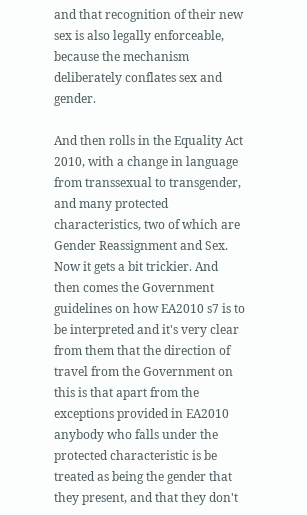and that recognition of their new sex is also legally enforceable, because the mechanism deliberately conflates sex and gender.

And then rolls in the Equality Act 2010, with a change in language from transsexual to transgender, and many protected characteristics, two of which are Gender Reassignment and Sex. Now it gets a bit trickier. And then comes the Government guidelines on how EA2010 s7 is to be interpreted and it's very clear from them that the direction of travel from the Government on this is that apart from the exceptions provided in EA2010 anybody who falls under the protected characteristic is be treated as being the gender that they present, and that they don't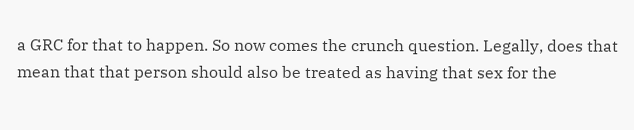a GRC for that to happen. So now comes the crunch question. Legally, does that mean that that person should also be treated as having that sex for the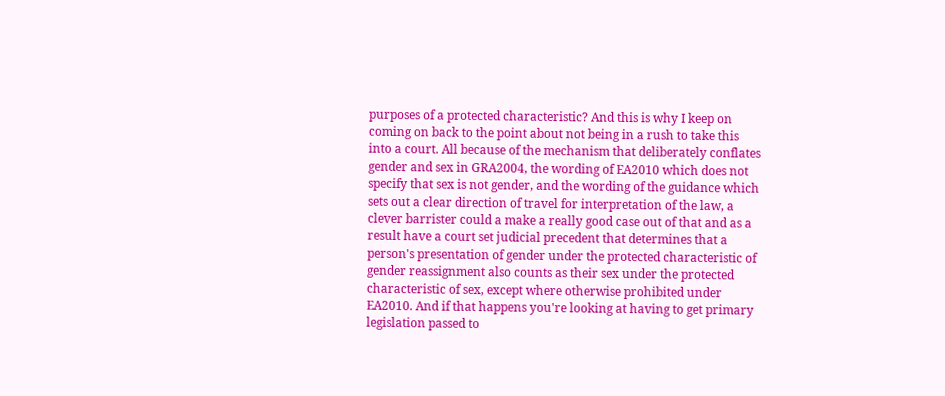purposes of a protected characteristic? And this is why I keep on coming on back to the point about not being in a rush to take this into a court. All because of the mechanism that deliberately conflates gender and sex in GRA2004, the wording of EA2010 which does not specify that sex is not gender, and the wording of the guidance which sets out a clear direction of travel for interpretation of the law, a clever barrister could a make a really good case out of that and as a result have a court set judicial precedent that determines that a person's presentation of gender under the protected characteristic of gender reassignment also counts as their sex under the protected characteristic of sex, except where otherwise prohibited under EA2010. And if that happens you're looking at having to get primary legislation passed to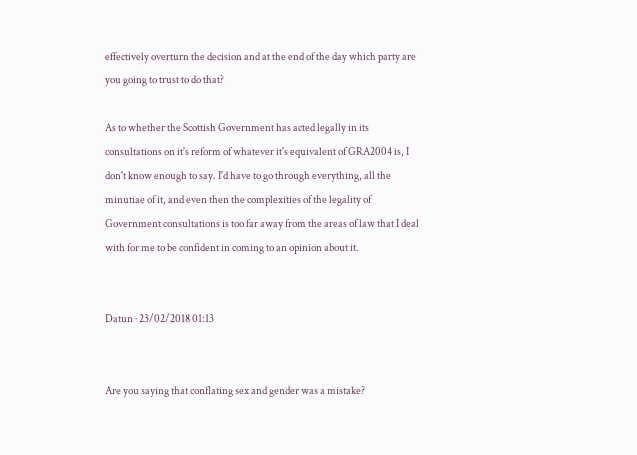effectively overturn the decision and at the end of the day which party are you going to trust to do that?

As to whether the Scottish Government has acted legally in its consultations on it's reform of whatever it's equivalent of GRA2004 is, I don't know enough to say. I'd have to go through everything, all the minutiae of it, and even then the complexities of the legality of Government consultations is too far away from the areas of law that I deal with for me to be confident in coming to an opinion about it.


Datun · 23/02/2018 01:13


Are you saying that conflating sex and gender was a mistake?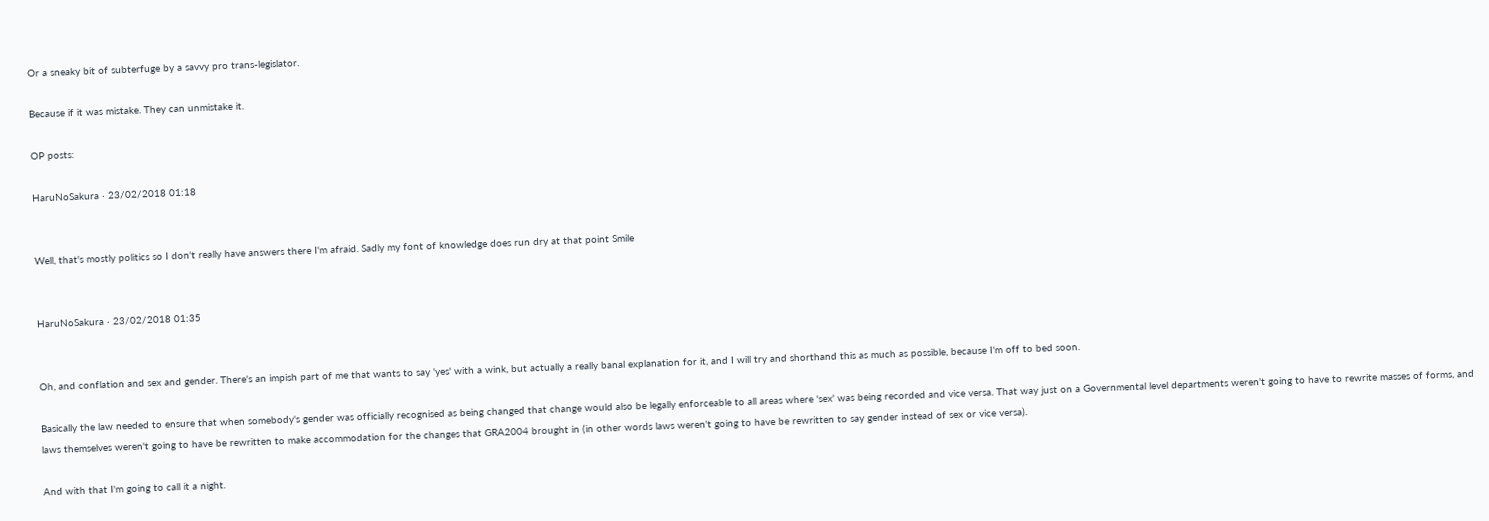Or a sneaky bit of subterfuge by a savvy pro trans-legislator.

Because if it was mistake. They can unmistake it.

OP posts:

HaruNoSakura · 23/02/2018 01:18


Well, that's mostly politics so I don't really have answers there I'm afraid. Sadly my font of knowledge does run dry at that point Smile


HaruNoSakura · 23/02/2018 01:35


Oh, and conflation and sex and gender. There's an impish part of me that wants to say 'yes' with a wink, but actually a really banal explanation for it, and I will try and shorthand this as much as possible, because I'm off to bed soon.

Basically the law needed to ensure that when somebody's gender was officially recognised as being changed that change would also be legally enforceable to all areas where 'sex' was being recorded and vice versa. That way just on a Governmental level departments weren't going to have to rewrite masses of forms, and laws themselves weren't going to have be rewritten to make accommodation for the changes that GRA2004 brought in (in other words laws weren't going to have be rewritten to say gender instead of sex or vice versa).

And with that I'm going to call it a night.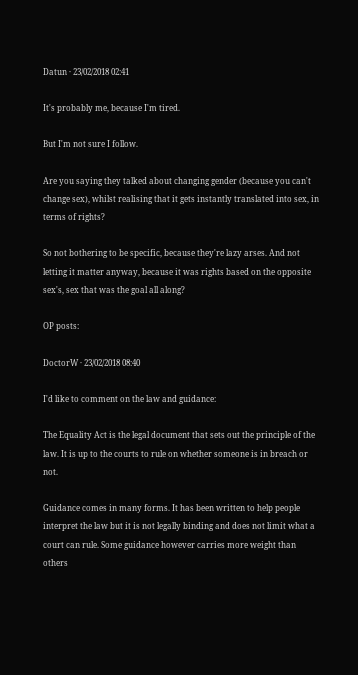Datun · 23/02/2018 02:41

It's probably me, because I'm tired.

But I'm not sure I follow.

Are you saying they talked about changing gender (because you can't change sex), whilst realising that it gets instantly translated into sex, in terms of rights?

So not bothering to be specific, because they're lazy arses. And not letting it matter anyway, because it was rights based on the opposite sex's, sex that was the goal all along?

OP posts:

DoctorW · 23/02/2018 08:40

I'd like to comment on the law and guidance:

The Equality Act is the legal document that sets out the principle of the law. It is up to the courts to rule on whether someone is in breach or not.

Guidance comes in many forms. It has been written to help people interpret the law but it is not legally binding and does not limit what a court can rule. Some guidance however carries more weight than others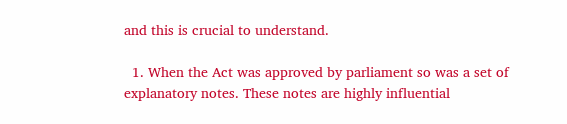and this is crucial to understand.

  1. When the Act was approved by parliament so was a set of explanatory notes. These notes are highly influential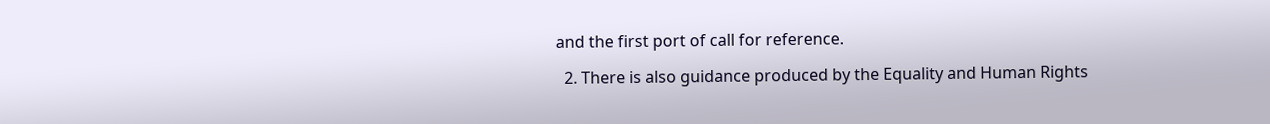and the first port of call for reference.

  2. There is also guidance produced by the Equality and Human Rights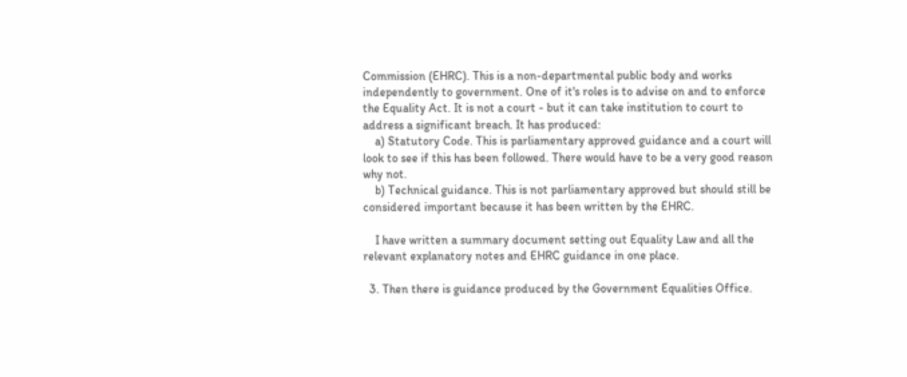Commission (EHRC). This is a non-departmental public body and works independently to government. One of it's roles is to advise on and to enforce the Equality Act. It is not a court - but it can take institution to court to address a significant breach. It has produced:
    a) Statutory Code. This is parliamentary approved guidance and a court will look to see if this has been followed. There would have to be a very good reason why not.
    b) Technical guidance. This is not parliamentary approved but should still be considered important because it has been written by the EHRC.

    I have written a summary document setting out Equality Law and all the relevant explanatory notes and EHRC guidance in one place.

  3. Then there is guidance produced by the Government Equalities Office.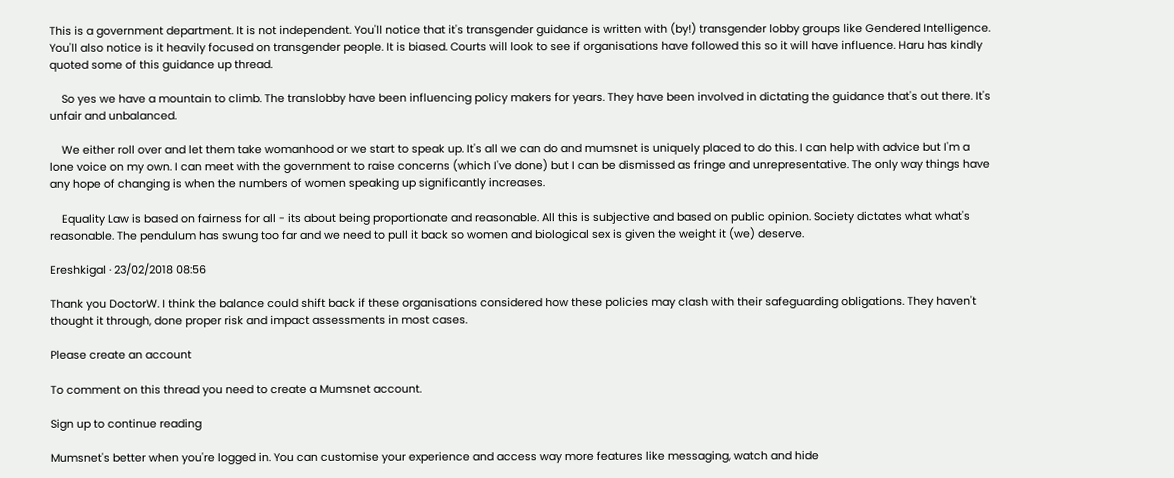This is a government department. It is not independent. You'll notice that it's transgender guidance is written with (by!) transgender lobby groups like Gendered Intelligence. You'll also notice is it heavily focused on transgender people. It is biased. Courts will look to see if organisations have followed this so it will have influence. Haru has kindly quoted some of this guidance up thread.

    So yes we have a mountain to climb. The translobby have been influencing policy makers for years. They have been involved in dictating the guidance that's out there. It's unfair and unbalanced.

    We either roll over and let them take womanhood or we start to speak up. It's all we can do and mumsnet is uniquely placed to do this. I can help with advice but I'm a lone voice on my own. I can meet with the government to raise concerns (which I've done) but I can be dismissed as fringe and unrepresentative. The only way things have any hope of changing is when the numbers of women speaking up significantly increases.

    Equality Law is based on fairness for all - its about being proportionate and reasonable. All this is subjective and based on public opinion. Society dictates what what's reasonable. The pendulum has swung too far and we need to pull it back so women and biological sex is given the weight it (we) deserve.

Ereshkigal · 23/02/2018 08:56

Thank you DoctorW. I think the balance could shift back if these organisations considered how these policies may clash with their safeguarding obligations. They haven't thought it through, done proper risk and impact assessments in most cases.

Please create an account

To comment on this thread you need to create a Mumsnet account.

Sign up to continue reading

Mumsnet's better when you're logged in. You can customise your experience and access way more features like messaging, watch and hide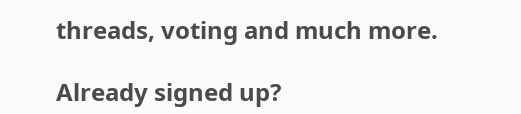threads, voting and much more.

Already signed up?